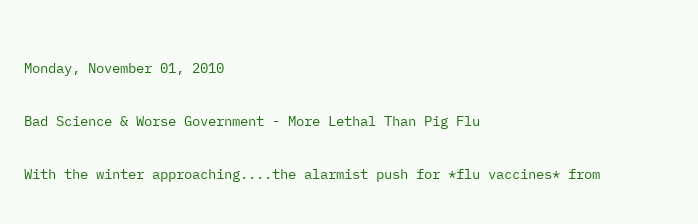Monday, November 01, 2010

Bad Science & Worse Government - More Lethal Than Pig Flu

With the winter approaching....the alarmist push for *flu vaccines* from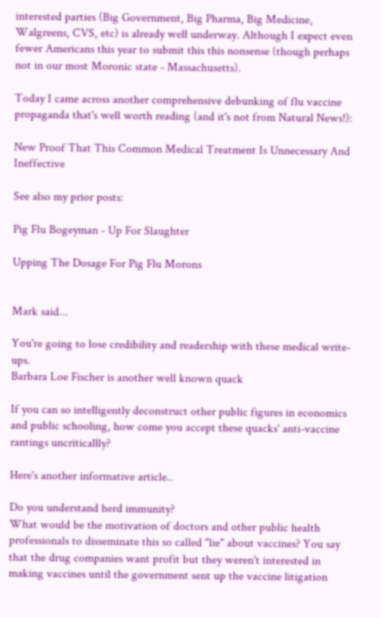interested parties (Big Government, Big Pharma, Big Medicine, Walgreens, CVS, etc) is already well underway. Although I expect even fewer Americans this year to submit this this nonsense (though perhaps not in our most Moronic state - Massachusetts).

Today I came across another comprehensive debunking of flu vaccine propaganda that's well worth reading (and it's not from Natural News!):

New Proof That This Common Medical Treatment Is Unnecessary And Ineffective

See also my prior posts:

Pig Flu Bogeyman - Up For Slaughter

Upping The Dosage For Pig Flu Morons


Mark said...

You're going to lose credibility and readership with these medical write-ups.
Barbara Loe Fischer is another well known quack

If you can so intelligently deconstruct other public figures in economics and public schooling, how come you accept these quacks' anti-vaccine rantings uncriticallly?

Here's another informative article..

Do you understand herd immunity?
What would be the motivation of doctors and other public health professionals to disseminate this so called "lie" about vaccines? You say that the drug companies want profit but they weren't interested in making vaccines until the government sent up the vaccine litigation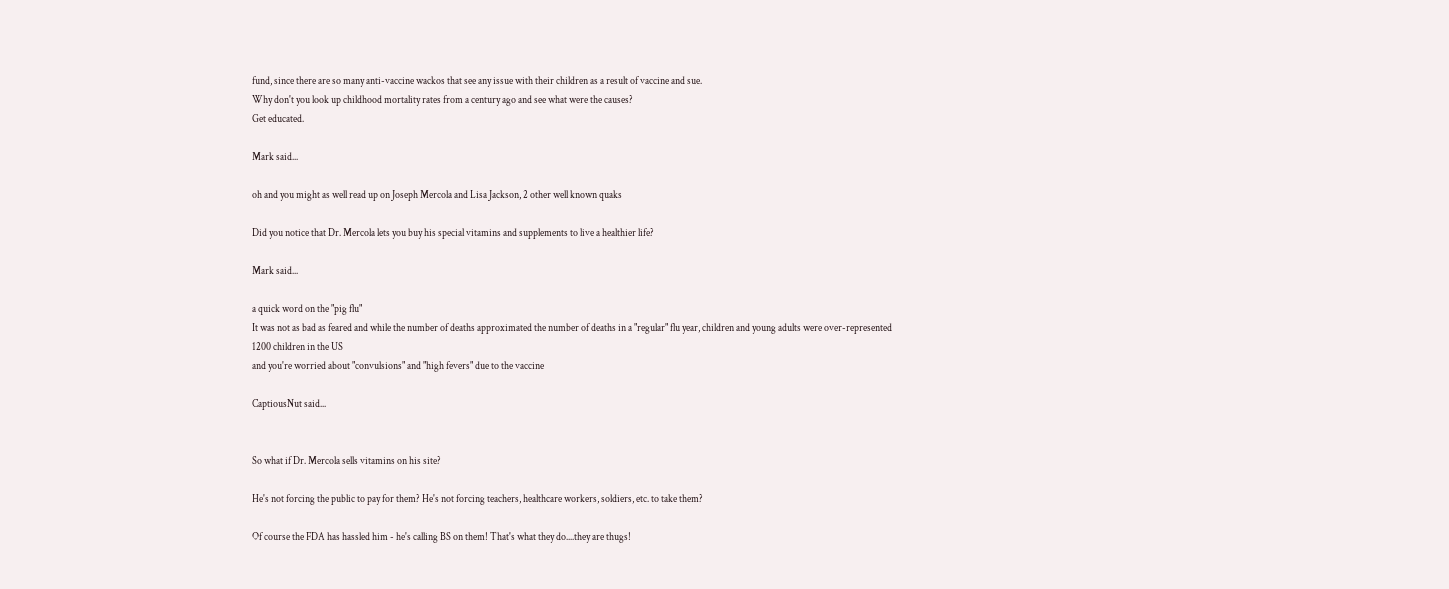fund, since there are so many anti-vaccine wackos that see any issue with their children as a result of vaccine and sue.
Why don't you look up childhood mortality rates from a century ago and see what were the causes?
Get educated.

Mark said...

oh and you might as well read up on Joseph Mercola and Lisa Jackson, 2 other well known quaks

Did you notice that Dr. Mercola lets you buy his special vitamins and supplements to live a healthier life?

Mark said...

a quick word on the "pig flu"
It was not as bad as feared and while the number of deaths approximated the number of deaths in a "regular" flu year, children and young adults were over-represented
1200 children in the US
and you're worried about "convulsions" and "high fevers" due to the vaccine

CaptiousNut said...


So what if Dr. Mercola sells vitamins on his site?

He's not forcing the public to pay for them? He's not forcing teachers, healthcare workers, soldiers, etc. to take them?

Of course the FDA has hassled him - he's calling BS on them! That's what they do....they are thugs!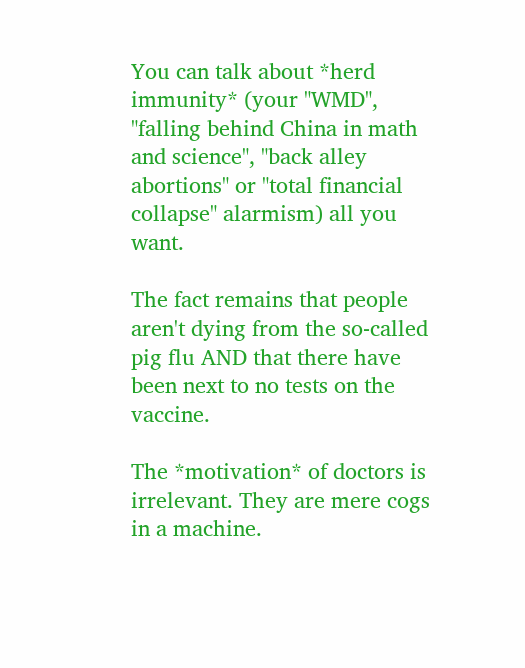You can talk about *herd immunity* (your "WMD", "falling behind China in math and science", "back alley abortions" or "total financial collapse" alarmism) all you want.

The fact remains that people aren't dying from the so-called pig flu AND that there have been next to no tests on the vaccine.

The *motivation* of doctors is irrelevant. They are mere cogs in a machine.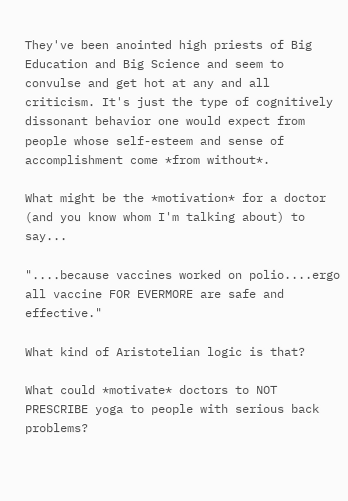They've been anointed high priests of Big Education and Big Science and seem to convulse and get hot at any and all criticism. It's just the type of cognitively dissonant behavior one would expect from people whose self-esteem and sense of accomplishment come *from without*.

What might be the *motivation* for a doctor (and you know whom I'm talking about) to say...

"....because vaccines worked on polio....ergo all vaccine FOR EVERMORE are safe and effective."

What kind of Aristotelian logic is that?

What could *motivate* doctors to NOT PRESCRIBE yoga to people with serious back problems?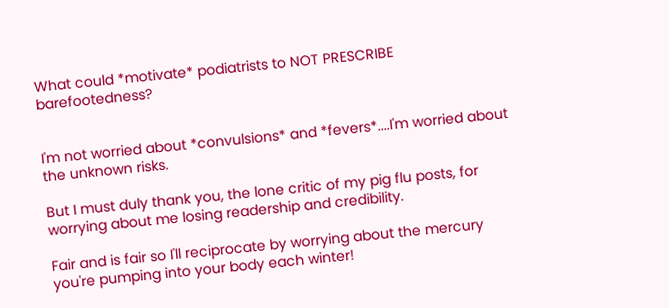What could *motivate* podiatrists to NOT PRESCRIBE barefootedness?


I'm not worried about *convulsions* and *fevers*....I'm worried about the unknown risks.

But I must duly thank you, the lone critic of my pig flu posts, for worrying about me losing readership and credibility.

Fair and is fair so I'll reciprocate by worrying about the mercury you're pumping into your body each winter!